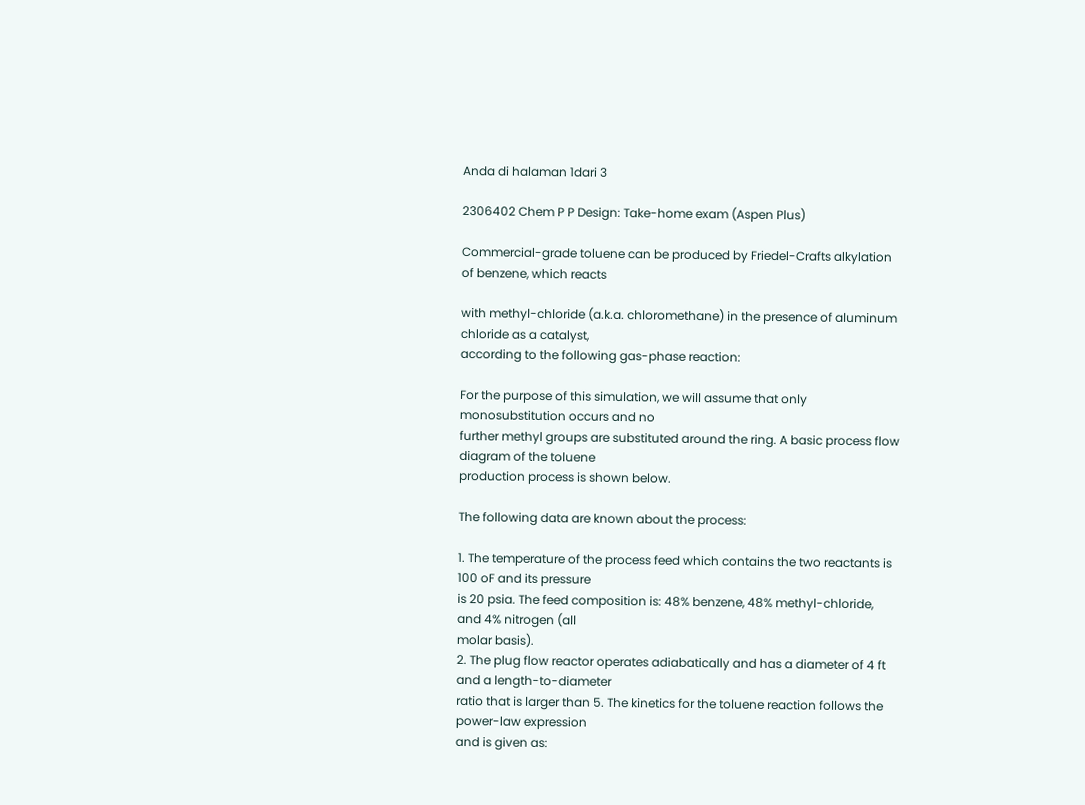Anda di halaman 1dari 3

2306402 Chem P P Design: Take-home exam (Aspen Plus)

Commercial-grade toluene can be produced by Friedel-Crafts alkylation of benzene, which reacts

with methyl-chloride (a.k.a. chloromethane) in the presence of aluminum chloride as a catalyst,
according to the following gas-phase reaction:

For the purpose of this simulation, we will assume that only monosubstitution occurs and no
further methyl groups are substituted around the ring. A basic process flow diagram of the toluene
production process is shown below.

The following data are known about the process:

1. The temperature of the process feed which contains the two reactants is 100 oF and its pressure
is 20 psia. The feed composition is: 48% benzene, 48% methyl-chloride, and 4% nitrogen (all
molar basis).
2. The plug flow reactor operates adiabatically and has a diameter of 4 ft and a length-to-diameter
ratio that is larger than 5. The kinetics for the toluene reaction follows the power-law expression
and is given as: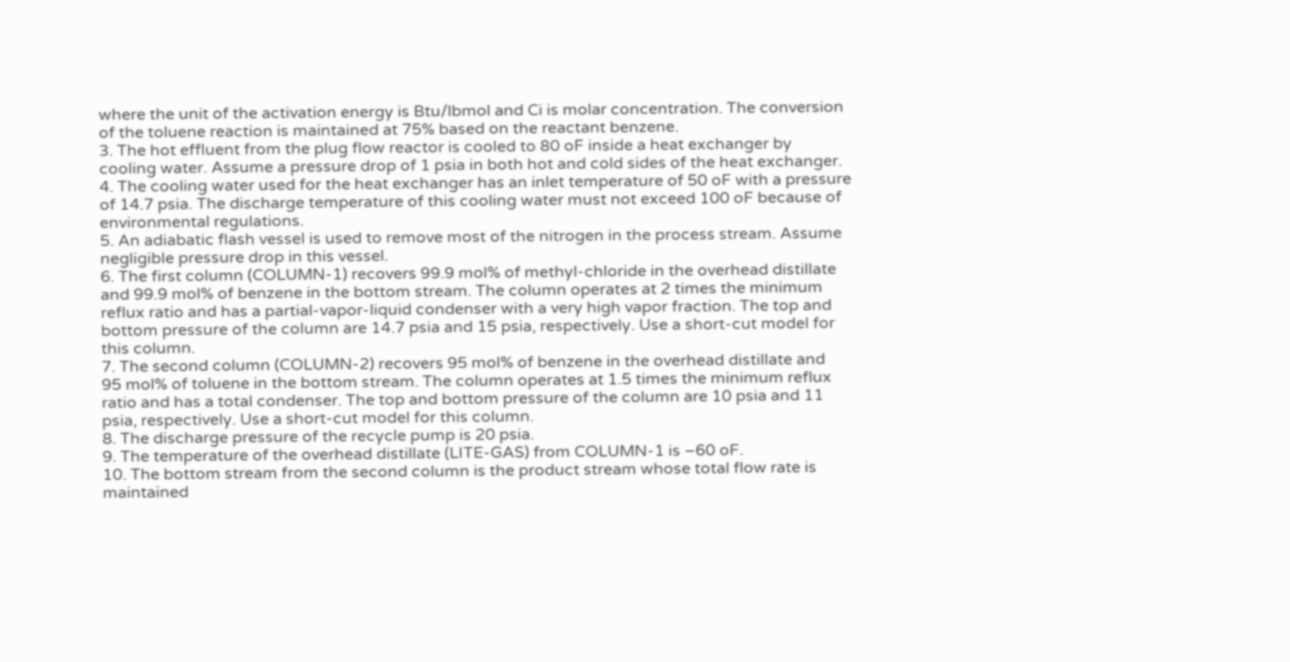where the unit of the activation energy is Btu/lbmol and Ci is molar concentration. The conversion
of the toluene reaction is maintained at 75% based on the reactant benzene.
3. The hot effluent from the plug flow reactor is cooled to 80 oF inside a heat exchanger by
cooling water. Assume a pressure drop of 1 psia in both hot and cold sides of the heat exchanger.
4. The cooling water used for the heat exchanger has an inlet temperature of 50 oF with a pressure
of 14.7 psia. The discharge temperature of this cooling water must not exceed 100 oF because of
environmental regulations.
5. An adiabatic flash vessel is used to remove most of the nitrogen in the process stream. Assume
negligible pressure drop in this vessel.
6. The first column (COLUMN-1) recovers 99.9 mol% of methyl-chloride in the overhead distillate
and 99.9 mol% of benzene in the bottom stream. The column operates at 2 times the minimum
reflux ratio and has a partial-vapor-liquid condenser with a very high vapor fraction. The top and
bottom pressure of the column are 14.7 psia and 15 psia, respectively. Use a short-cut model for
this column.
7. The second column (COLUMN-2) recovers 95 mol% of benzene in the overhead distillate and
95 mol% of toluene in the bottom stream. The column operates at 1.5 times the minimum reflux
ratio and has a total condenser. The top and bottom pressure of the column are 10 psia and 11
psia, respectively. Use a short-cut model for this column.
8. The discharge pressure of the recycle pump is 20 psia.
9. The temperature of the overhead distillate (LITE-GAS) from COLUMN-1 is –60 oF.
10. The bottom stream from the second column is the product stream whose total flow rate is
maintained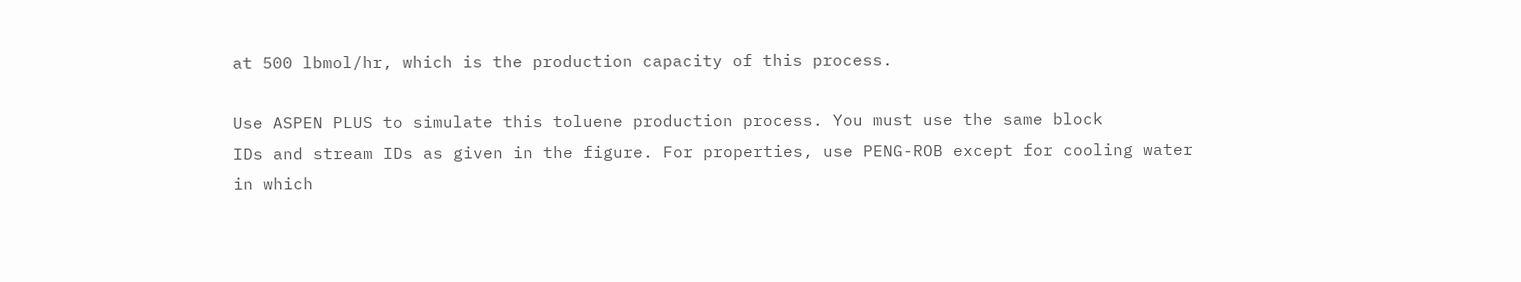at 500 lbmol/hr, which is the production capacity of this process.

Use ASPEN PLUS to simulate this toluene production process. You must use the same block
IDs and stream IDs as given in the figure. For properties, use PENG-ROB except for cooling water
in which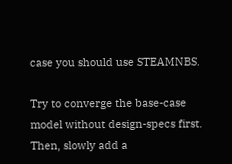case you should use STEAMNBS.

Try to converge the base-case model without design-specs first. Then, slowly add a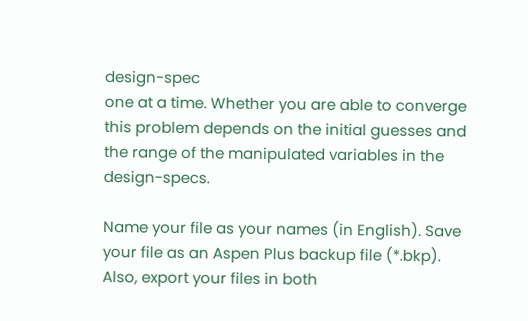design-spec
one at a time. Whether you are able to converge this problem depends on the initial guesses and
the range of the manipulated variables in the design-specs.

Name your file as your names (in English). Save your file as an Aspen Plus backup file (*.bkp).
Also, export your files in both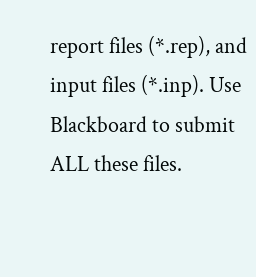report files (*.rep), and input files (*.inp). Use Blackboard to submit
ALL these files.